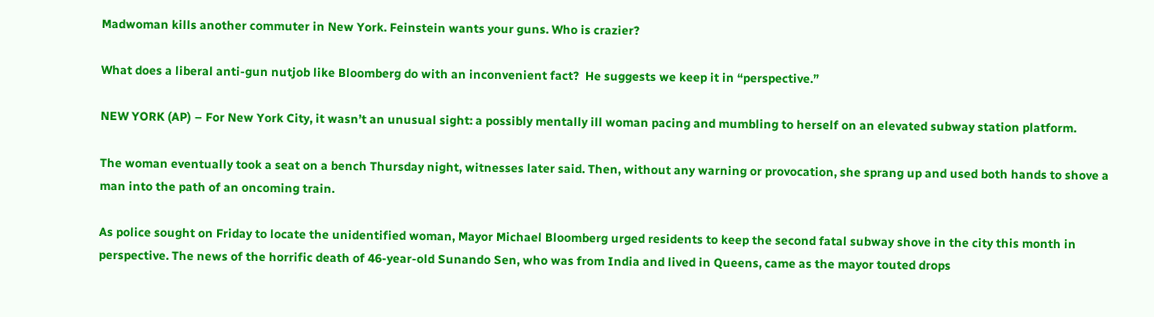Madwoman kills another commuter in New York. Feinstein wants your guns. Who is crazier?

What does a liberal anti-gun nutjob like Bloomberg do with an inconvenient fact?  He suggests we keep it in “perspective.”

NEW YORK (AP) – For New York City, it wasn’t an unusual sight: a possibly mentally ill woman pacing and mumbling to herself on an elevated subway station platform.

The woman eventually took a seat on a bench Thursday night, witnesses later said. Then, without any warning or provocation, she sprang up and used both hands to shove a man into the path of an oncoming train.

As police sought on Friday to locate the unidentified woman, Mayor Michael Bloomberg urged residents to keep the second fatal subway shove in the city this month in perspective. The news of the horrific death of 46-year-old Sunando Sen, who was from India and lived in Queens, came as the mayor touted drops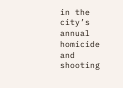in the city’s annual homicide and shooting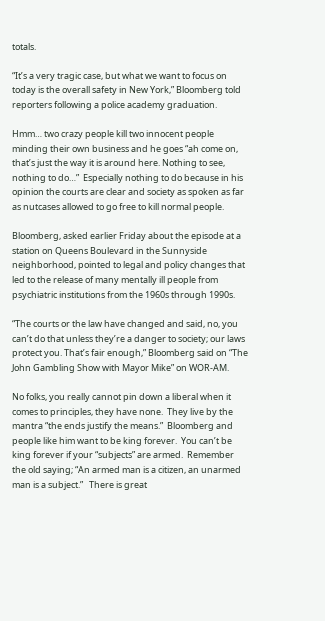totals.

“It’s a very tragic case, but what we want to focus on today is the overall safety in New York,” Bloomberg told reporters following a police academy graduation.

Hmm… two crazy people kill two innocent people minding their own business and he goes “ah come on, that’s just the way it is around here. Nothing to see, nothing to do…”  Especially nothing to do because in his opinion the courts are clear and society as spoken as far as nutcases allowed to go free to kill normal people.

Bloomberg, asked earlier Friday about the episode at a station on Queens Boulevard in the Sunnyside neighborhood, pointed to legal and policy changes that led to the release of many mentally ill people from psychiatric institutions from the 1960s through 1990s.

“The courts or the law have changed and said, no, you can’t do that unless they’re a danger to society; our laws protect you. That’s fair enough,” Bloomberg said on “The John Gambling Show with Mayor Mike” on WOR-AM.

No folks, you really cannot pin down a liberal when it comes to principles, they have none.  They live by the mantra “the ends justify the means.”  Bloomberg and people like him want to be king forever.  You can’t be king forever if your “subjects” are armed.  Remember the old saying; “An armed man is a citizen, an unarmed man is a subject.”   There is great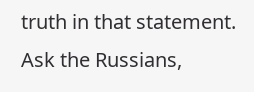truth in that statement.  Ask the Russians,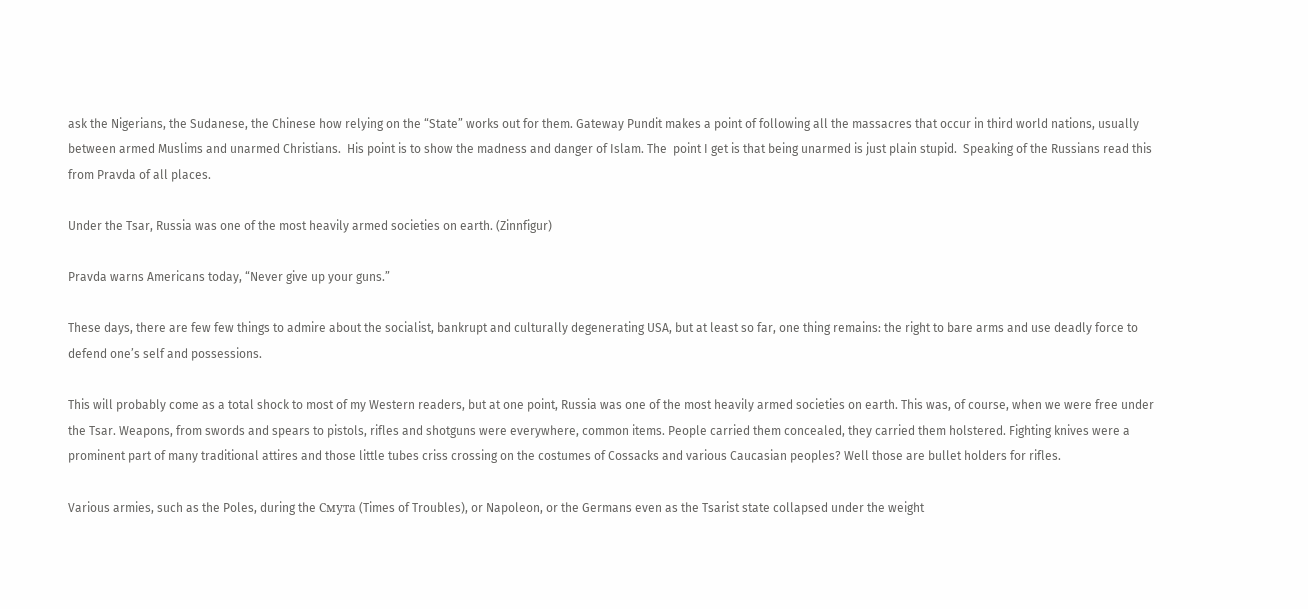ask the Nigerians, the Sudanese, the Chinese how relying on the “State” works out for them. Gateway Pundit makes a point of following all the massacres that occur in third world nations, usually between armed Muslims and unarmed Christians.  His point is to show the madness and danger of Islam. The  point I get is that being unarmed is just plain stupid.  Speaking of the Russians read this from Pravda of all places.

Under the Tsar, Russia was one of the most heavily armed societies on earth. (Zinnfigur)

Pravda warns Americans today, “Never give up your guns.”

These days, there are few few things to admire about the socialist, bankrupt and culturally degenerating USA, but at least so far, one thing remains: the right to bare arms and use deadly force to defend one’s self and possessions.

This will probably come as a total shock to most of my Western readers, but at one point, Russia was one of the most heavily armed societies on earth. This was, of course, when we were free under the Tsar. Weapons, from swords and spears to pistols, rifles and shotguns were everywhere, common items. People carried them concealed, they carried them holstered. Fighting knives were a prominent part of many traditional attires and those little tubes criss crossing on the costumes of Cossacks and various Caucasian peoples? Well those are bullet holders for rifles.

Various armies, such as the Poles, during the Смута (Times of Troubles), or Napoleon, or the Germans even as the Tsarist state collapsed under the weight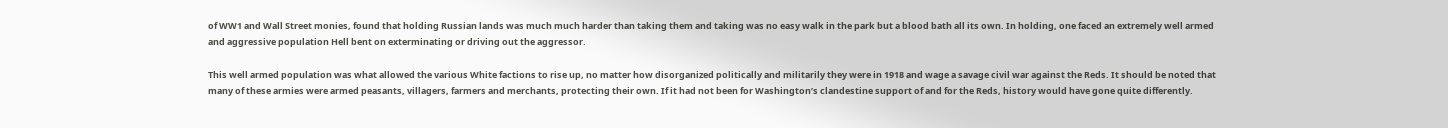of WW1 and Wall Street monies, found that holding Russian lands was much much harder than taking them and taking was no easy walk in the park but a blood bath all its own. In holding, one faced an extremely well armed and aggressive population Hell bent on exterminating or driving out the aggressor.

This well armed population was what allowed the various White factions to rise up, no matter how disorganized politically and militarily they were in 1918 and wage a savage civil war against the Reds. It should be noted that many of these armies were armed peasants, villagers, farmers and merchants, protecting their own. If it had not been for Washington’s clandestine support of and for the Reds, history would have gone quite differently.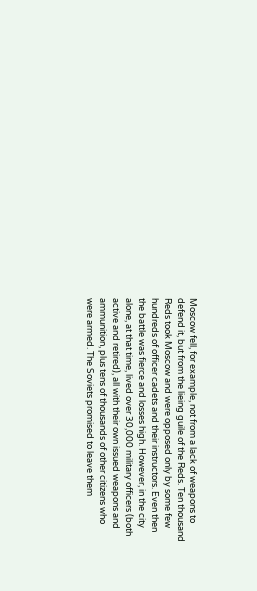Moscow fell, for example, not from a lack of weapons to defend it, but from the lieing guile of the Reds. Ten thousand Reds took Moscow and were opposed only by some few hundreds of officer cadets and their instructors. Even then the battle was fierce and losses high. However, in the city alone, at that time, lived over 30,000 military officers (both active and retired), all with their own issued weapons and ammunition, plus tens of thousands of other citizens who were armed. The Soviets promised to leave them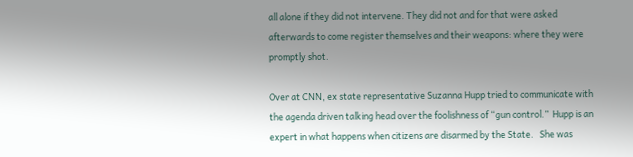all alone if they did not intervene. They did not and for that were asked afterwards to come register themselves and their weapons: where they were promptly shot.

Over at CNN, ex state representative Suzanna Hupp tried to communicate with the agenda driven talking head over the foolishness of “gun control.”  Hupp is an expert in what happens when citizens are disarmed by the State.   She was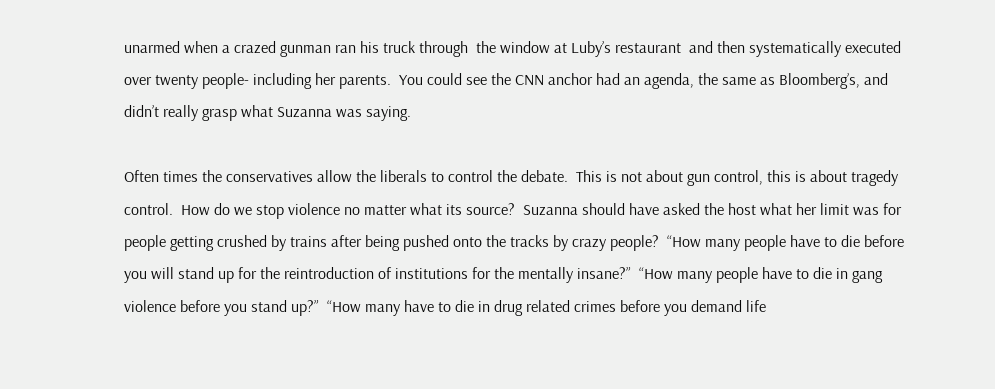unarmed when a crazed gunman ran his truck through  the window at Luby’s restaurant  and then systematically executed over twenty people- including her parents.  You could see the CNN anchor had an agenda, the same as Bloomberg’s, and didn’t really grasp what Suzanna was saying.

Often times the conservatives allow the liberals to control the debate.  This is not about gun control, this is about tragedy control.  How do we stop violence no matter what its source?  Suzanna should have asked the host what her limit was for people getting crushed by trains after being pushed onto the tracks by crazy people?  “How many people have to die before you will stand up for the reintroduction of institutions for the mentally insane?”  “How many people have to die in gang violence before you stand up?”  “How many have to die in drug related crimes before you demand life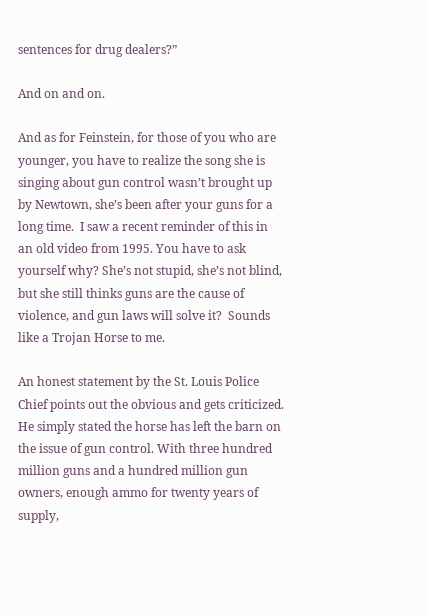sentences for drug dealers?”

And on and on.

And as for Feinstein, for those of you who are younger, you have to realize the song she is singing about gun control wasn’t brought up by Newtown, she’s been after your guns for a long time.  I saw a recent reminder of this in an old video from 1995. You have to ask yourself why? She’s not stupid, she’s not blind, but she still thinks guns are the cause of violence, and gun laws will solve it?  Sounds like a Trojan Horse to me.

An honest statement by the St. Louis Police Chief points out the obvious and gets criticized.  He simply stated the horse has left the barn on the issue of gun control. With three hundred million guns and a hundred million gun owners, enough ammo for twenty years of supply,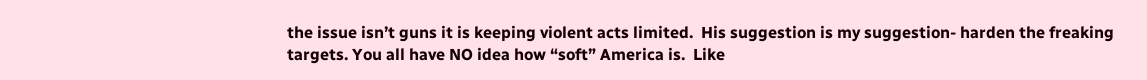the issue isn’t guns it is keeping violent acts limited.  His suggestion is my suggestion- harden the freaking targets. You all have NO idea how “soft” America is.  Like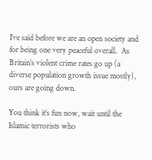I’ve said before we are an open society and for being one very peaceful overall.  As Britain’s violent crime rates go up (a diverse population growth issue mostly), ours are going down.

You think it’s fun now, wait until the Islamic terrorists who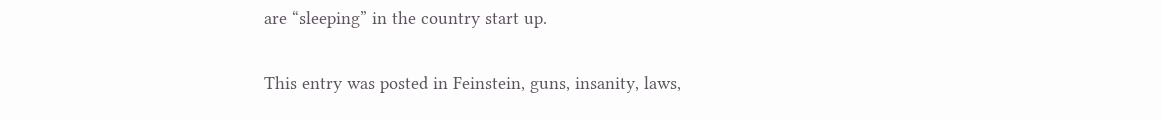are “sleeping” in the country start up.

This entry was posted in Feinstein, guns, insanity, laws,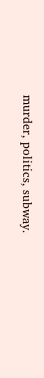murder, politics, subway.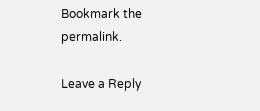Bookmark the permalink.

Leave a Reply